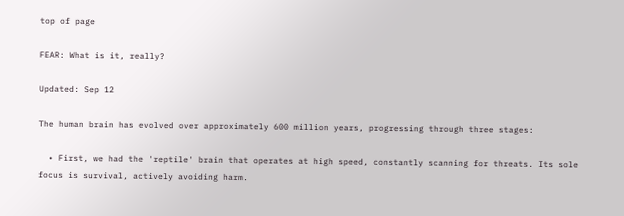top of page

FEAR: What is it, really?

Updated: Sep 12

The human brain has evolved over approximately 600 million years, progressing through three stages:

  • First, we had the 'reptile' brain that operates at high speed, constantly scanning for threats. Its sole focus is survival, actively avoiding harm.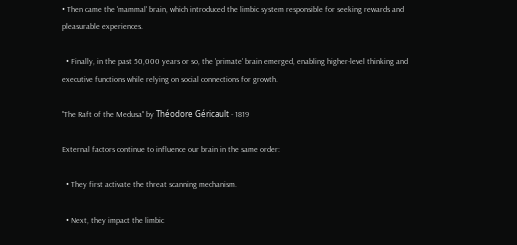• Then came the 'mammal' brain, which introduced the limbic system responsible for seeking rewards and pleasurable experiences.

  • Finally, in the past 50,000 years or so, the 'primate' brain emerged, enabling higher-level thinking and executive functions while relying on social connections for growth.

"The Raft of the Medusa" by Théodore Géricault - 1819

External factors continue to influence our brain in the same order:

  • They first activate the threat scanning mechanism.

  • Next, they impact the limbic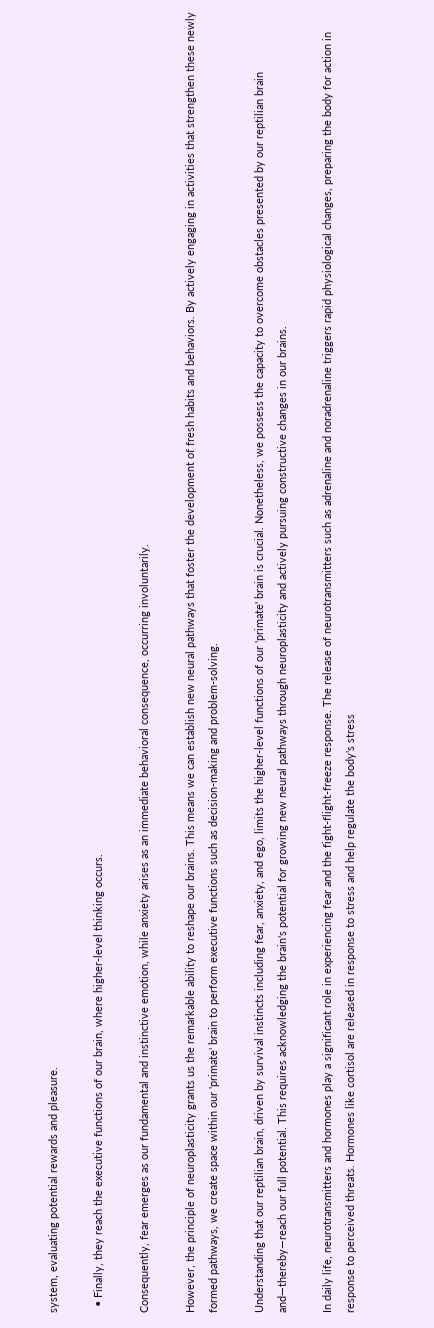system, evaluating potential rewards and pleasure.

  • Finally, they reach the executive functions of our brain, where higher-level thinking occurs.

Consequently, fear emerges as our fundamental and instinctive emotion, while anxiety arises as an immediate behavioral consequence, occurring involuntarily.

However, the principle of neuroplasticity grants us the remarkable ability to reshape our brains. This means we can establish new neural pathways that foster the development of fresh habits and behaviors. By actively engaging in activities that strengthen these newly formed pathways, we create space within our 'primate' brain to perform executive functions such as decision-making and problem-solving.

Understanding that our reptilian brain, driven by survival instincts including fear, anxiety, and ego, limits the higher-level functions of our 'primate' brain is crucial. Nonetheless, we possess the capacity to overcome obstacles presented by our reptilian brain and—thereby—reach our full potential. This requires acknowledging the brain's potential for growing new neural pathways through neuroplasticity and actively pursuing constructive changes in our brains.

In daily life, neurotransmitters and hormones play a significant role in experiencing fear and the fight-flight-freeze response. The release of neurotransmitters such as adrenaline and noradrenaline triggers rapid physiological changes, preparing the body for action in response to perceived threats. Hormones like cortisol are released in response to stress and help regulate the body's stress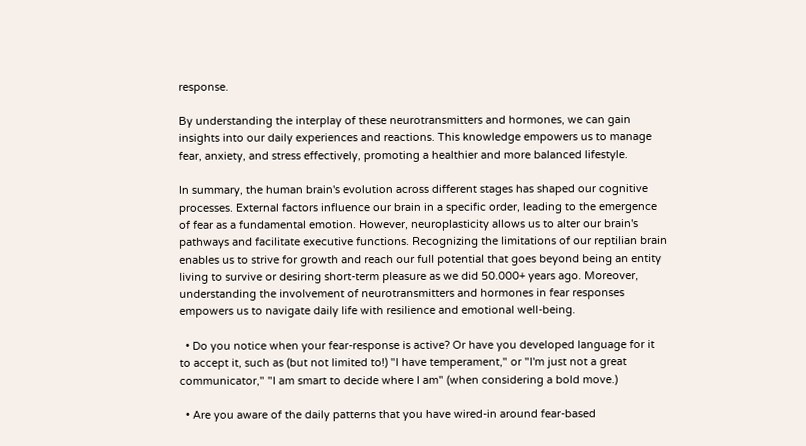response.

By understanding the interplay of these neurotransmitters and hormones, we can gain insights into our daily experiences and reactions. This knowledge empowers us to manage fear, anxiety, and stress effectively, promoting a healthier and more balanced lifestyle.

In summary, the human brain's evolution across different stages has shaped our cognitive processes. External factors influence our brain in a specific order, leading to the emergence of fear as a fundamental emotion. However, neuroplasticity allows us to alter our brain's pathways and facilitate executive functions. Recognizing the limitations of our reptilian brain enables us to strive for growth and reach our full potential that goes beyond being an entity living to survive or desiring short-term pleasure as we did 50.000+ years ago. Moreover, understanding the involvement of neurotransmitters and hormones in fear responses empowers us to navigate daily life with resilience and emotional well-being.

  • Do you notice when your fear-response is active? Or have you developed language for it to accept it, such as (but not limited to!) "I have temperament," or "I'm just not a great communicator," "I am smart to decide where I am" (when considering a bold move.)

  • Are you aware of the daily patterns that you have wired-in around fear-based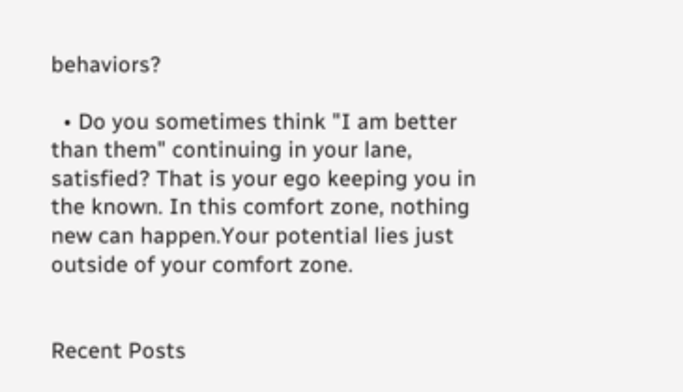behaviors?

  • Do you sometimes think "I am better than them" continuing in your lane, satisfied? That is your ego keeping you in the known. In this comfort zone, nothing new can happen.Your potential lies just outside of your comfort zone.


Recent Posts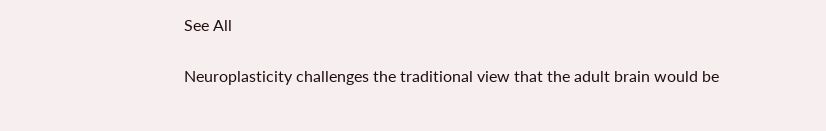See All

Neuroplasticity challenges the traditional view that the adult brain would be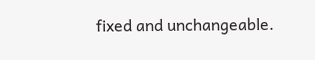fixed and unchangeable.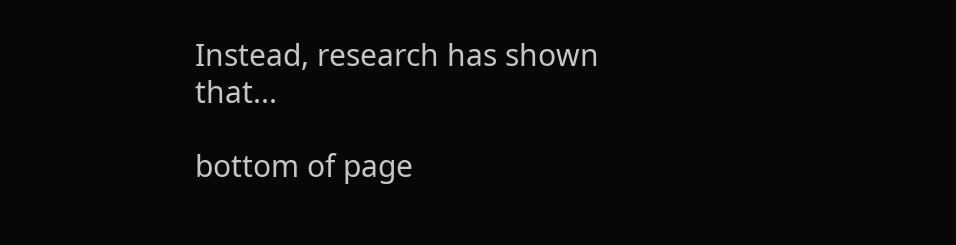Instead, research has shown that...

bottom of page